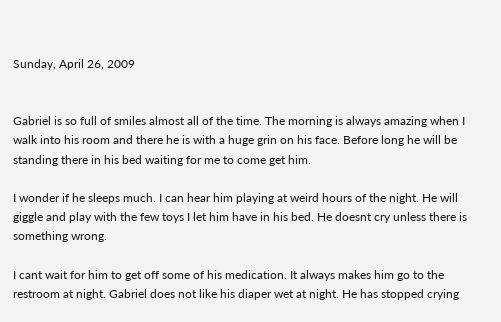Sunday, April 26, 2009


Gabriel is so full of smiles almost all of the time. The morning is always amazing when I walk into his room and there he is with a huge grin on his face. Before long he will be standing there in his bed waiting for me to come get him.

I wonder if he sleeps much. I can hear him playing at weird hours of the night. He will giggle and play with the few toys I let him have in his bed. He doesnt cry unless there is something wrong.

I cant wait for him to get off some of his medication. It always makes him go to the restroom at night. Gabriel does not like his diaper wet at night. He has stopped crying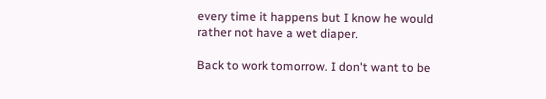every time it happens but I know he would rather not have a wet diaper.

Back to work tomorrow. I don't want to be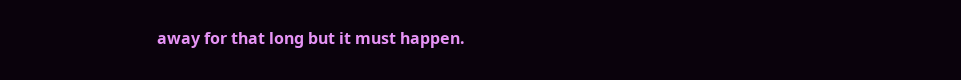away for that long but it must happen.